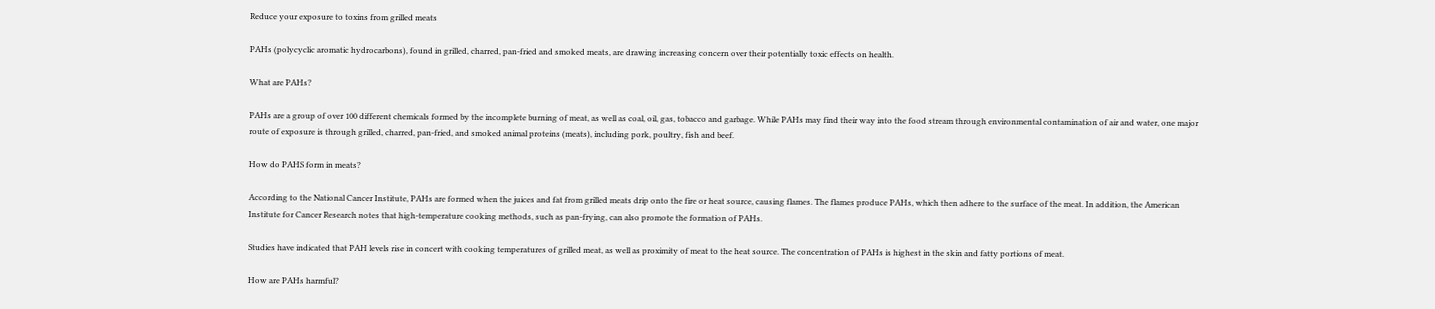Reduce your exposure to toxins from grilled meats

PAHs (polycyclic aromatic hydrocarbons), found in grilled, charred, pan-fried and smoked meats, are drawing increasing concern over their potentially toxic effects on health.

What are PAHs?

PAHs are a group of over 100 different chemicals formed by the incomplete burning of meat, as well as coal, oil, gas, tobacco and garbage. While PAHs may find their way into the food stream through environmental contamination of air and water, one major route of exposure is through grilled, charred, pan-fried, and smoked animal proteins (meats), including pork, poultry, fish and beef.

How do PAHS form in meats?

According to the National Cancer Institute, PAHs are formed when the juices and fat from grilled meats drip onto the fire or heat source, causing flames. The flames produce PAHs, which then adhere to the surface of the meat. In addition, the American Institute for Cancer Research notes that high-temperature cooking methods, such as pan-frying, can also promote the formation of PAHs.

Studies have indicated that PAH levels rise in concert with cooking temperatures of grilled meat, as well as proximity of meat to the heat source. The concentration of PAHs is highest in the skin and fatty portions of meat.

How are PAHs harmful?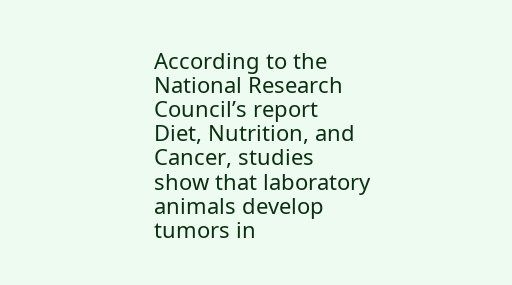According to the National Research Council’s report Diet, Nutrition, and Cancer, studies show that laboratory animals develop tumors in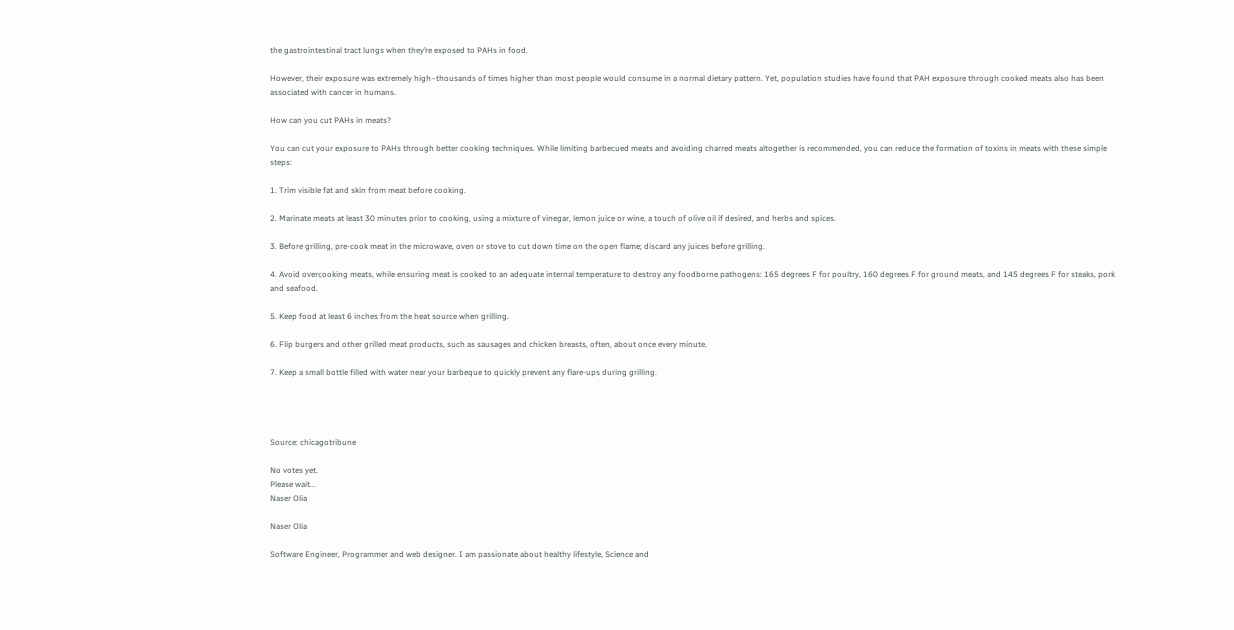the gastrointestinal tract lungs when they’re exposed to PAHs in food.

However, their exposure was extremely high–thousands of times higher than most people would consume in a normal dietary pattern. Yet, population studies have found that PAH exposure through cooked meats also has been associated with cancer in humans.

How can you cut PAHs in meats?

You can cut your exposure to PAHs through better cooking techniques. While limiting barbecued meats and avoiding charred meats altogether is recommended, you can reduce the formation of toxins in meats with these simple steps:

1. Trim visible fat and skin from meat before cooking.

2. Marinate meats at least 30 minutes prior to cooking, using a mixture of vinegar, lemon juice or wine, a touch of olive oil if desired, and herbs and spices.

3. Before grilling, pre-cook meat in the microwave, oven or stove to cut down time on the open flame; discard any juices before grilling.

4. Avoid overcooking meats, while ensuring meat is cooked to an adequate internal temperature to destroy any foodborne pathogens: 165 degrees F for poultry, 160 degrees F for ground meats, and 145 degrees F for steaks, pork and seafood.

5. Keep food at least 6 inches from the heat source when grilling.

6. Flip burgers and other grilled meat products, such as sausages and chicken breasts, often, about once every minute.

7. Keep a small bottle filled with water near your barbeque to quickly prevent any flare-ups during grilling.




Source: chicagotribune

No votes yet.
Please wait...
Naser Olia

Naser Olia

Software Engineer, Programmer and web designer. I am passionate about healthy lifestyle, Science and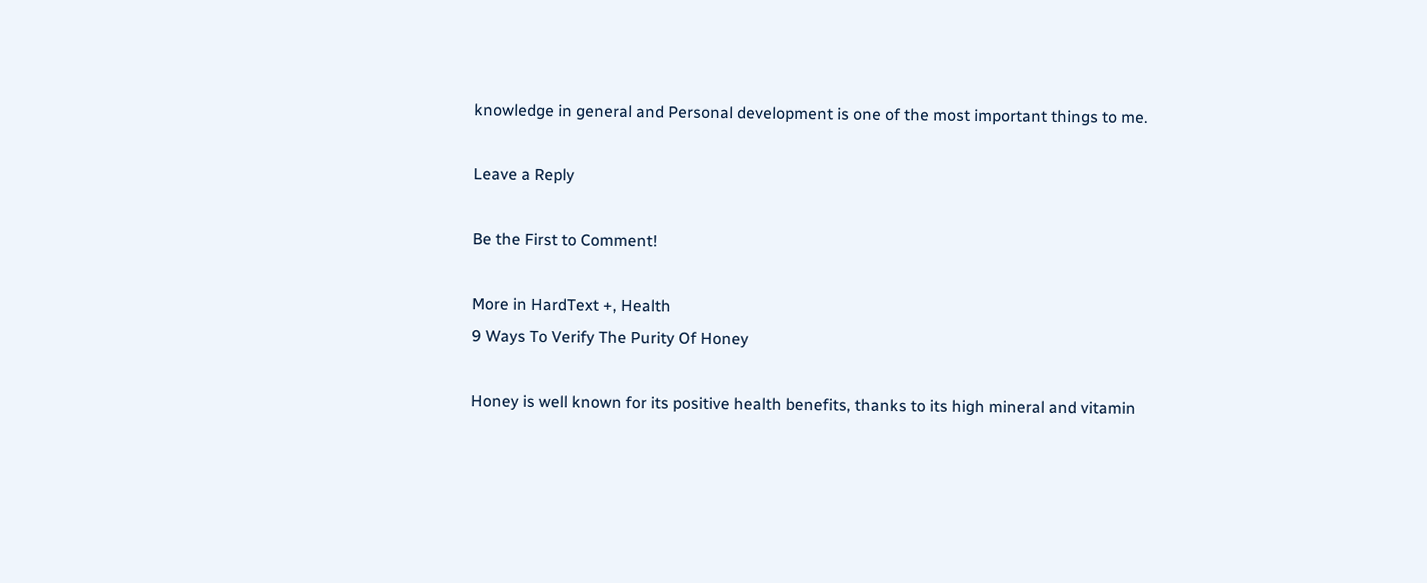knowledge in general and Personal development is one of the most important things to me.

Leave a Reply

Be the First to Comment!

More in HardText +, Health
9 Ways To Verify The Purity Of Honey

Honey is well known for its positive health benefits, thanks to its high mineral and vitamin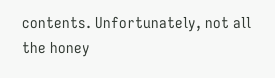contents. Unfortunately, not all the honey